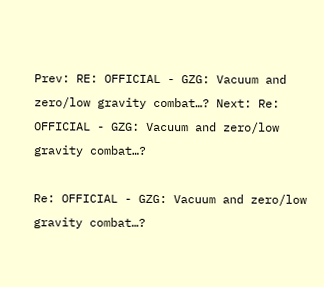Prev: RE: OFFICIAL - GZG: Vacuum and zero/low gravity combat…? Next: Re: OFFICIAL - GZG: Vacuum and zero/low gravity combat…?

Re: OFFICIAL - GZG: Vacuum and zero/low gravity combat…?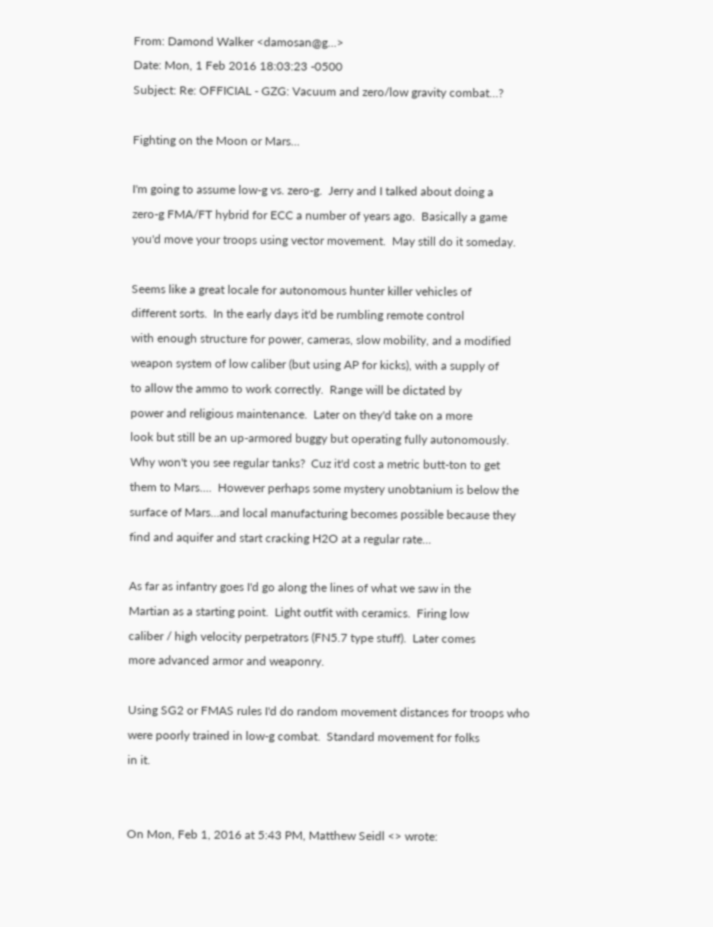From: Damond Walker <damosan@g...>
Date: Mon, 1 Feb 2016 18:03:23 -0500
Subject: Re: OFFICIAL - GZG: Vacuum and zero/low gravity combat…?

Fighting on the Moon or Mars...

I'm going to assume low-g vs. zero-g.  Jerry and I talked about doing a
zero-g FMA/FT hybrid for ECC a number of years ago.  Basically a game
you'd move your troops using vector movement.  May still do it someday.

Seems like a great locale for autonomous hunter killer vehicles of
different sorts.  In the early days it'd be rumbling remote control
with enough structure for power, cameras, slow mobility, and a modified
weapon system of low caliber (but using AP for kicks), with a supply of
to allow the ammo to work correctly.  Range will be dictated by
power and religious maintenance.  Later on they'd take on a more
look but still be an up-armored buggy but operating fully autonomously.
Why won't you see regular tanks?  Cuz it'd cost a metric butt-ton to get
them to Mars....  However perhaps some mystery unobtanium is below the
surface of Mars...and local manufacturing becomes possible because they
find and aquifer and start cracking H2O at a regular rate...

As far as infantry goes I'd go along the lines of what we saw in the
Martian as a starting point.  Light outfit with ceramics.  Firing low
caliber / high velocity perpetrators (FN5.7 type stuff).  Later comes
more advanced armor and weaponry.

Using SG2 or FMAS rules I'd do random movement distances for troops who
were poorly trained in low-g combat.  Standard movement for folks
in it.


On Mon, Feb 1, 2016 at 5:43 PM, Matthew Seidl <> wrote: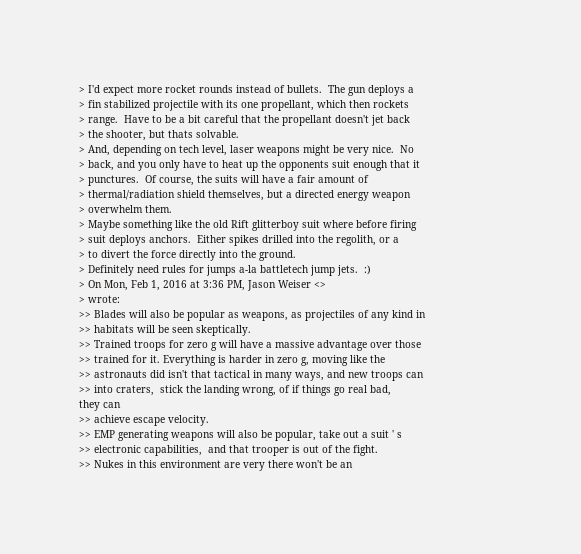> I'd expect more rocket rounds instead of bullets.  The gun deploys a
> fin stabilized projectile with its one propellant, which then rockets
> range.  Have to be a bit careful that the propellant doesn't jet back
> the shooter, but thats solvable.
> And, depending on tech level, laser weapons might be very nice.  No
> back, and you only have to heat up the opponents suit enough that it
> punctures.  Of course, the suits will have a fair amount of
> thermal/radiation shield themselves, but a directed energy weapon
> overwhelm them.
> Maybe something like the old Rift glitterboy suit where before firing
> suit deploys anchors.  Either spikes drilled into the regolith, or a
> to divert the force directly into the ground.
> Definitely need rules for jumps a-la battletech jump jets.  :)
> On Mon, Feb 1, 2016 at 3:36 PM, Jason Weiser <>
> wrote:
>> Blades will also be popular as weapons, as projectiles of any kind in
>> habitats will be seen skeptically.
>> Trained troops for zero g will have a massive advantage over those
>> trained for it. Everything is harder in zero g, moving like the
>> astronauts did isn't that tactical in many ways, and new troops can
>> into craters,  stick the landing wrong, of if things go real bad,
they can
>> achieve escape velocity.
>> EMP generating weapons will also be popular, take out a suit ' s
>> electronic capabilities,  and that trooper is out of the fight.
>> Nukes in this environment are very there won't be an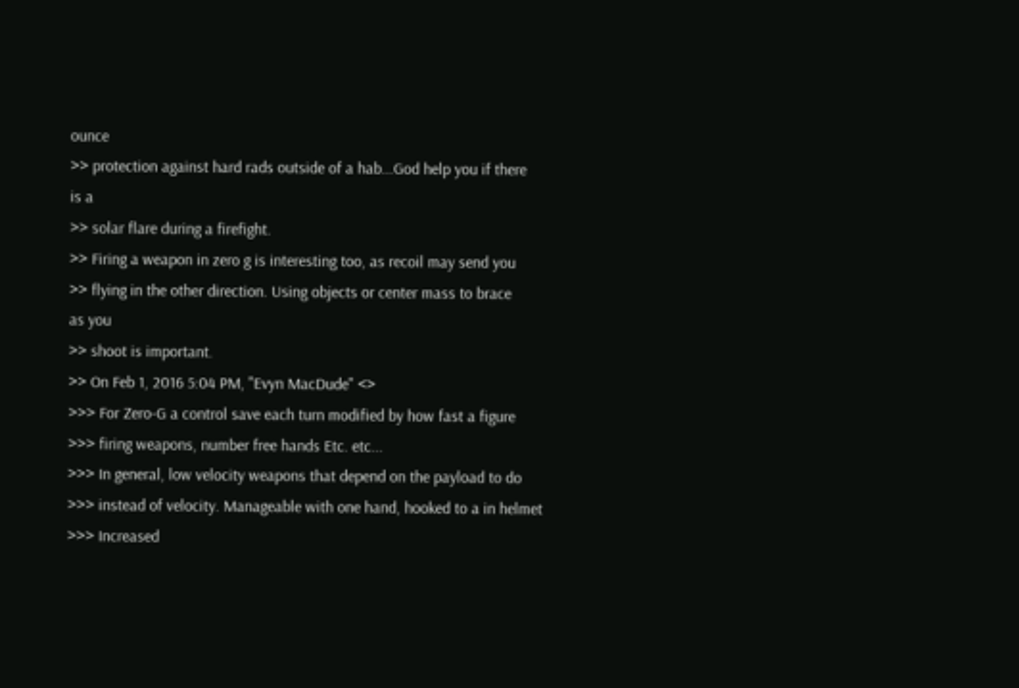ounce
>> protection against hard rads outside of a hab...God help you if there
is a
>> solar flare during a firefight.
>> Firing a weapon in zero g is interesting too, as recoil may send you
>> flying in the other direction. Using objects or center mass to brace
as you
>> shoot is important.
>> On Feb 1, 2016 5:04 PM, "Evyn MacDude" <>
>>> For Zero-G a control save each turn modified by how fast a figure
>>> firing weapons, number free hands Etc. etc...
>>> In general, low velocity weapons that depend on the payload to do
>>> instead of velocity. Manageable with one hand, hooked to a in helmet
>>> Increased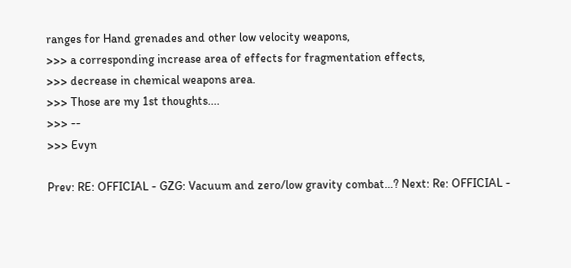ranges for Hand grenades and other low velocity weapons,
>>> a corresponding increase area of effects for fragmentation effects,
>>> decrease in chemical weapons area.
>>> Those are my 1st thoughts....
>>> --
>>> Evyn

Prev: RE: OFFICIAL - GZG: Vacuum and zero/low gravity combat…? Next: Re: OFFICIAL -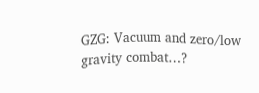GZG: Vacuum and zero/low gravity combat…?